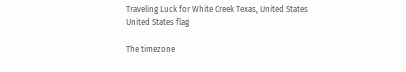Traveling Luck for White Creek Texas, United States United States flag

The timezone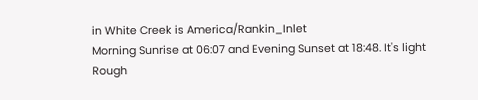in White Creek is America/Rankin_Inlet
Morning Sunrise at 06:07 and Evening Sunset at 18:48. It's light
Rough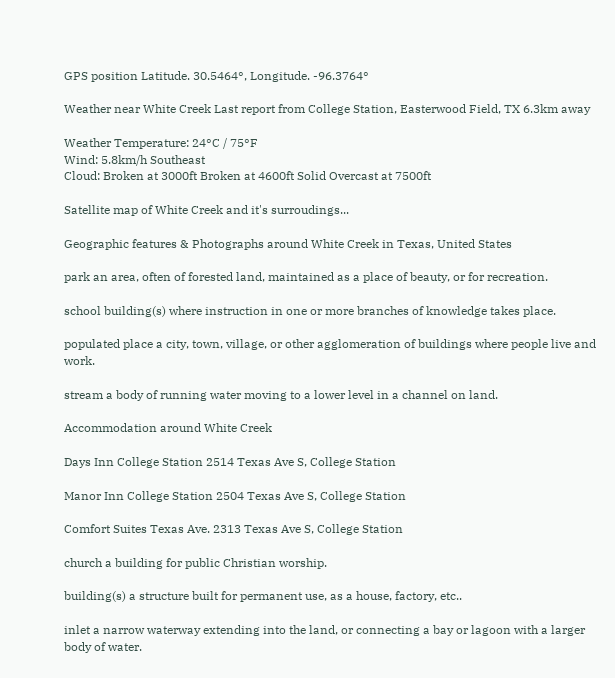GPS position Latitude. 30.5464°, Longitude. -96.3764°

Weather near White Creek Last report from College Station, Easterwood Field, TX 6.3km away

Weather Temperature: 24°C / 75°F
Wind: 5.8km/h Southeast
Cloud: Broken at 3000ft Broken at 4600ft Solid Overcast at 7500ft

Satellite map of White Creek and it's surroudings...

Geographic features & Photographs around White Creek in Texas, United States

park an area, often of forested land, maintained as a place of beauty, or for recreation.

school building(s) where instruction in one or more branches of knowledge takes place.

populated place a city, town, village, or other agglomeration of buildings where people live and work.

stream a body of running water moving to a lower level in a channel on land.

Accommodation around White Creek

Days Inn College Station 2514 Texas Ave S, College Station

Manor Inn College Station 2504 Texas Ave S, College Station

Comfort Suites Texas Ave. 2313 Texas Ave S, College Station

church a building for public Christian worship.

building(s) a structure built for permanent use, as a house, factory, etc..

inlet a narrow waterway extending into the land, or connecting a bay or lagoon with a larger body of water.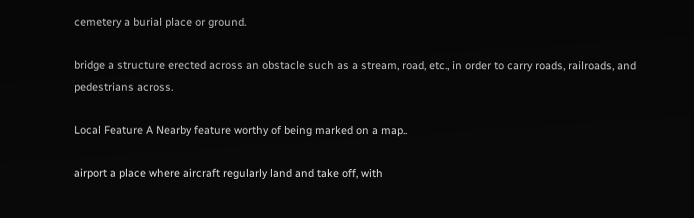cemetery a burial place or ground.

bridge a structure erected across an obstacle such as a stream, road, etc., in order to carry roads, railroads, and pedestrians across.

Local Feature A Nearby feature worthy of being marked on a map..

airport a place where aircraft regularly land and take off, with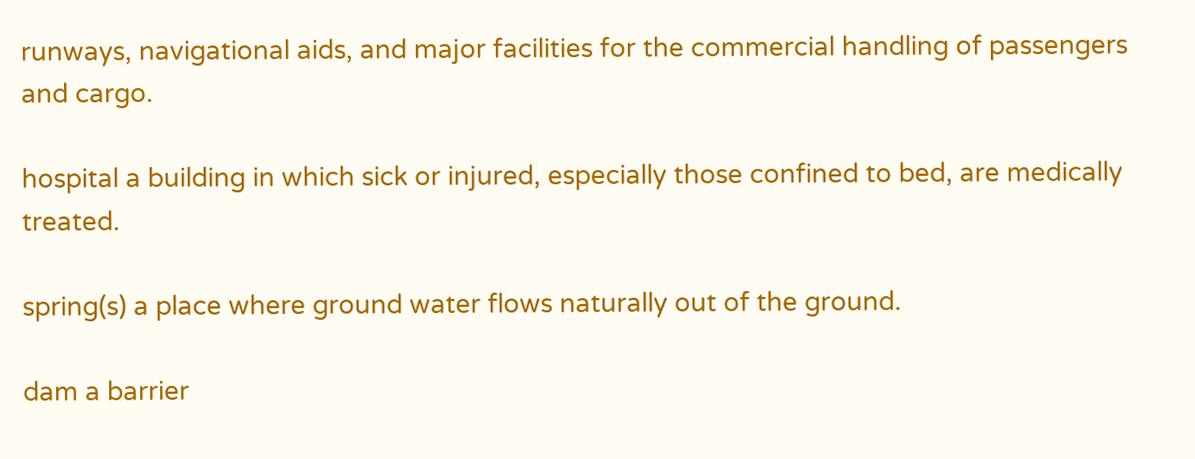runways, navigational aids, and major facilities for the commercial handling of passengers and cargo.

hospital a building in which sick or injured, especially those confined to bed, are medically treated.

spring(s) a place where ground water flows naturally out of the ground.

dam a barrier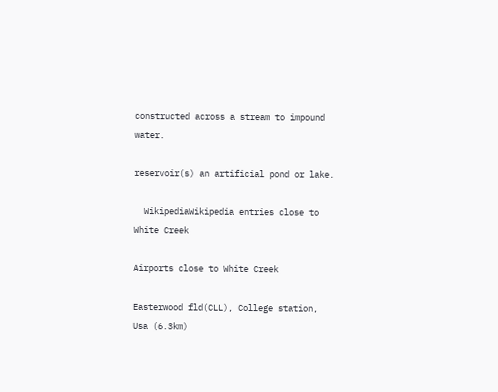constructed across a stream to impound water.

reservoir(s) an artificial pond or lake.

  WikipediaWikipedia entries close to White Creek

Airports close to White Creek

Easterwood fld(CLL), College station, Usa (6.3km)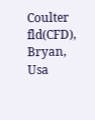Coulter fld(CFD), Bryan, Usa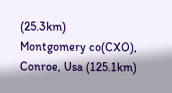(25.3km)
Montgomery co(CXO), Conroe, Usa (125.1km)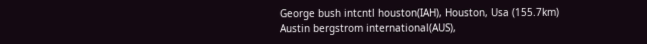George bush intcntl houston(IAH), Houston, Usa (155.7km)
Austin bergstrom international(AUS),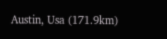Austin, Usa (171.9km)